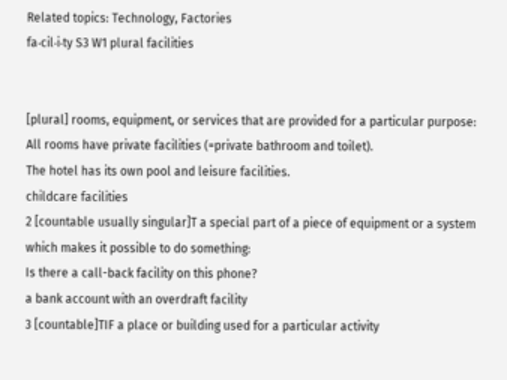Related topics: Technology, Factories
fa‧cil‧i‧ty S3 W1 plural facilities


[plural] rooms, equipment, or services that are provided for a particular purpose:
All rooms have private facilities (=private bathroom and toilet).
The hotel has its own pool and leisure facilities.
childcare facilities
2 [countable usually singular]T a special part of a piece of equipment or a system which makes it possible to do something:
Is there a call-back facility on this phone?
a bank account with an overdraft facility
3 [countable]TIF a place or building used for a particular activity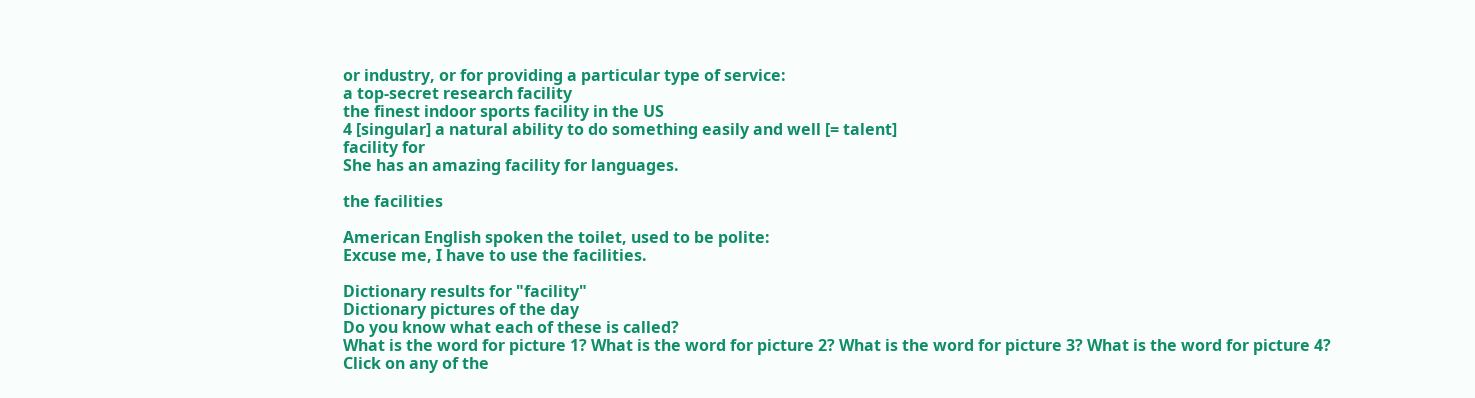or industry, or for providing a particular type of service:
a top-secret research facility
the finest indoor sports facility in the US
4 [singular] a natural ability to do something easily and well [= talent]
facility for
She has an amazing facility for languages.

the facilities

American English spoken the toilet, used to be polite:
Excuse me, I have to use the facilities.

Dictionary results for "facility"
Dictionary pictures of the day
Do you know what each of these is called?
What is the word for picture 1? What is the word for picture 2? What is the word for picture 3? What is the word for picture 4?
Click on any of the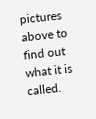pictures above to find out what it is called.